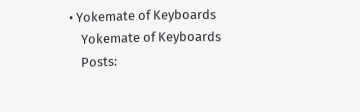• Yokemate of Keyboards
    Yokemate of Keyboards
    Posts: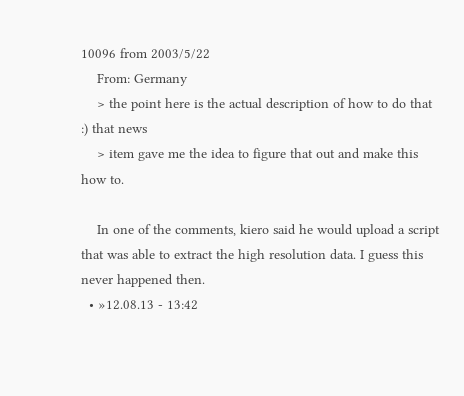10096 from 2003/5/22
    From: Germany
    > the point here is the actual description of how to do that :) that news
    > item gave me the idea to figure that out and make this how to.

    In one of the comments, kiero said he would upload a script that was able to extract the high resolution data. I guess this never happened then.
  • »12.08.13 - 13:42